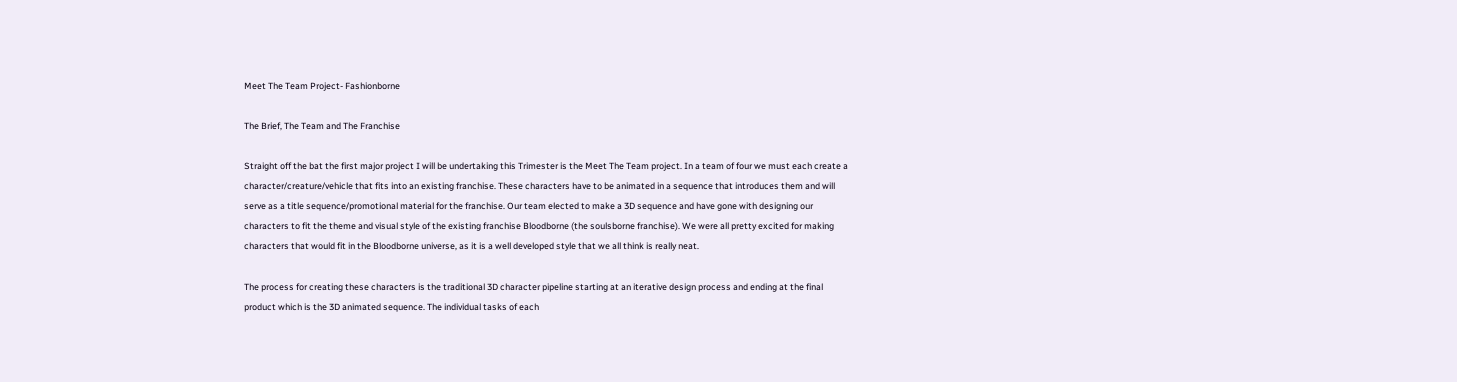Meet The Team Project- Fashionborne

The Brief, The Team and The Franchise

Straight off the bat the first major project I will be undertaking this Trimester is the Meet The Team project. In a team of four we must each create a character/creature/vehicle that fits into an existing franchise. These characters have to be animated in a sequence that introduces them and will serve as a title sequence/promotional material for the franchise. Our team elected to make a 3D sequence and have gone with designing our characters to fit the theme and visual style of the existing franchise Bloodborne (the soulsborne franchise). We were all pretty excited for making characters that would fit in the Bloodborne universe, as it is a well developed style that we all think is really neat.

The process for creating these characters is the traditional 3D character pipeline starting at an iterative design process and ending at the final product which is the 3D animated sequence. The individual tasks of each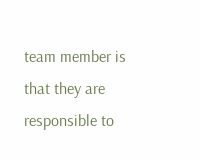team member is that they are responsible to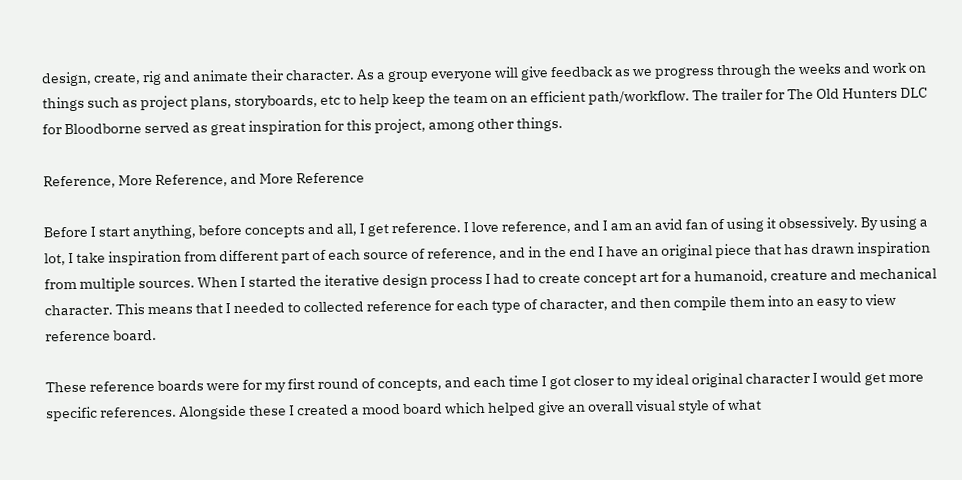design, create, rig and animate their character. As a group everyone will give feedback as we progress through the weeks and work on things such as project plans, storyboards, etc to help keep the team on an efficient path/workflow. The trailer for The Old Hunters DLC for Bloodborne served as great inspiration for this project, among other things.

Reference, More Reference, and More Reference

Before I start anything, before concepts and all, I get reference. I love reference, and I am an avid fan of using it obsessively. By using a lot, I take inspiration from different part of each source of reference, and in the end I have an original piece that has drawn inspiration from multiple sources. When I started the iterative design process I had to create concept art for a humanoid, creature and mechanical character. This means that I needed to collected reference for each type of character, and then compile them into an easy to view reference board.

These reference boards were for my first round of concepts, and each time I got closer to my ideal original character I would get more specific references. Alongside these I created a mood board which helped give an overall visual style of what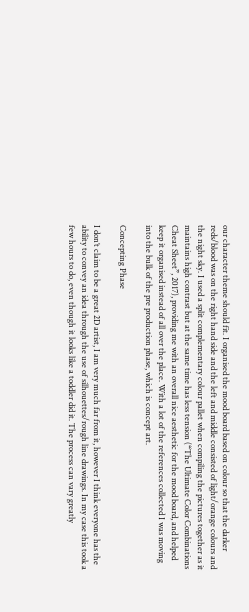our character theme should fit. I organised the mood board based on colour so that the darker reds/blood was on the right hand side and the left and middle consisted of light/orange colours and the night sky. I used a split complementary colour pallet when compiling the pictures together as it maintains high contrast but at the same time has less tension (“The Ultimate Color Combinations Cheat Sheet”, 2017), providing me with an overall nice aesthetic for the mood board, and helped keep it organised instead of all over the place. With a lot of the references collected I was moving into the bulk of the pre production phase, which is concept art.

Concepting Phase

I don’t claim to be a great 2D artist, I am very much far from it, however I think everyone has the ability to convey an idea through the use of silhouettes/rough line drawings. In my case this took a few hours to do, even though it looks like a toddler did it. The process can vary greatly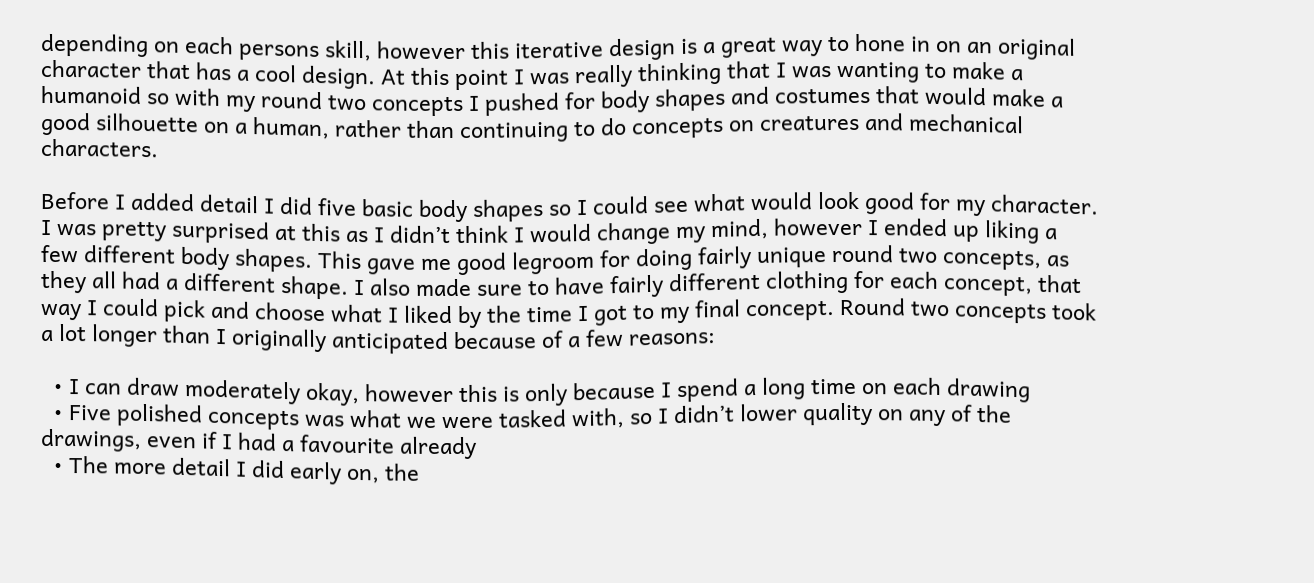depending on each persons skill, however this iterative design is a great way to hone in on an original character that has a cool design. At this point I was really thinking that I was wanting to make a humanoid so with my round two concepts I pushed for body shapes and costumes that would make a good silhouette on a human, rather than continuing to do concepts on creatures and mechanical characters.

Before I added detail I did five basic body shapes so I could see what would look good for my character. I was pretty surprised at this as I didn’t think I would change my mind, however I ended up liking a few different body shapes. This gave me good legroom for doing fairly unique round two concepts, as they all had a different shape. I also made sure to have fairly different clothing for each concept, that way I could pick and choose what I liked by the time I got to my final concept. Round two concepts took a lot longer than I originally anticipated because of a few reasons:

  • I can draw moderately okay, however this is only because I spend a long time on each drawing
  • Five polished concepts was what we were tasked with, so I didn’t lower quality on any of the drawings, even if I had a favourite already
  • The more detail I did early on, the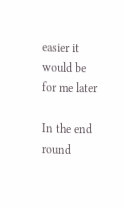easier it would be for me later

In the end round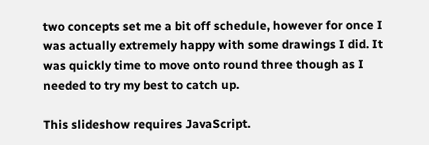two concepts set me a bit off schedule, however for once I was actually extremely happy with some drawings I did. It was quickly time to move onto round three though as I needed to try my best to catch up.

This slideshow requires JavaScript.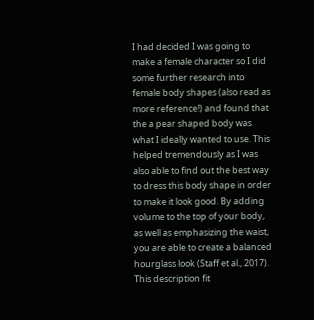I had decided I was going to make a female character so I did some further research into female body shapes (also read as more reference!) and found that the a pear shaped body was what I ideally wanted to use. This helped tremendously as I was also able to find out the best way to dress this body shape in order to make it look good. By adding volume to the top of your body, as well as emphasizing the waist, you are able to create a balanced hourglass look (Staff et al., 2017). This description fit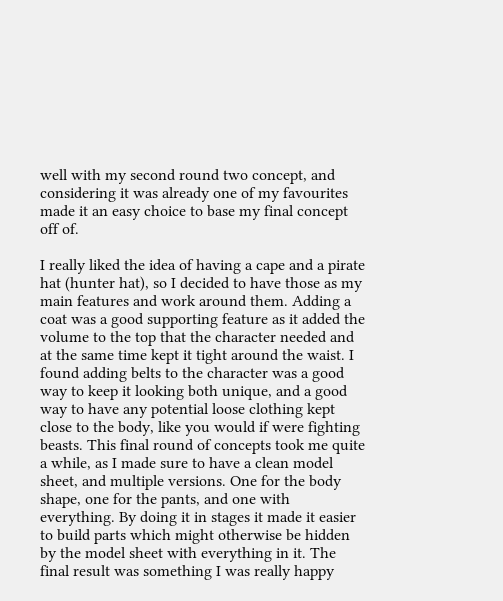well with my second round two concept, and considering it was already one of my favourites made it an easy choice to base my final concept off of.

I really liked the idea of having a cape and a pirate hat (hunter hat), so I decided to have those as my main features and work around them. Adding a coat was a good supporting feature as it added the volume to the top that the character needed and at the same time kept it tight around the waist. I found adding belts to the character was a good way to keep it looking both unique, and a good way to have any potential loose clothing kept close to the body, like you would if were fighting beasts. This final round of concepts took me quite a while, as I made sure to have a clean model sheet, and multiple versions. One for the body shape, one for the pants, and one with everything. By doing it in stages it made it easier to build parts which might otherwise be hidden by the model sheet with everything in it. The final result was something I was really happy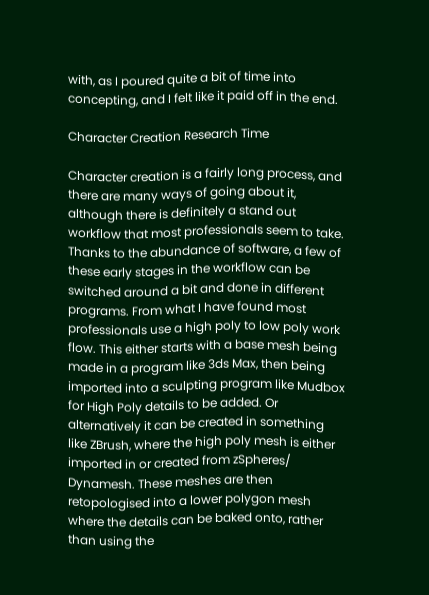with, as I poured quite a bit of time into concepting, and I felt like it paid off in the end.

Character Creation Research Time

Character creation is a fairly long process, and there are many ways of going about it, although there is definitely a stand out workflow that most professionals seem to take. Thanks to the abundance of software, a few of these early stages in the workflow can be switched around a bit and done in different programs. From what I have found most professionals use a high poly to low poly work flow. This either starts with a base mesh being made in a program like 3ds Max, then being imported into a sculpting program like Mudbox for High Poly details to be added. Or alternatively it can be created in something like ZBrush, where the high poly mesh is either imported in or created from zSpheres/ Dynamesh. These meshes are then retopologised into a lower polygon mesh where the details can be baked onto, rather than using the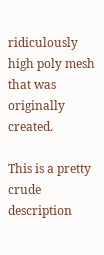ridiculously high poly mesh that was originally created.

This is a pretty crude description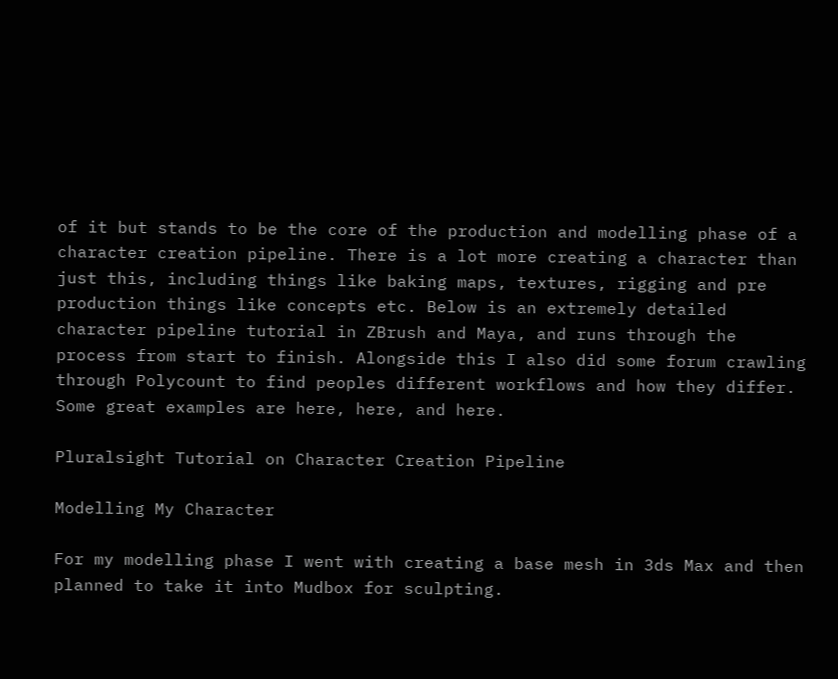of it but stands to be the core of the production and modelling phase of a character creation pipeline. There is a lot more creating a character than just this, including things like baking maps, textures, rigging and pre production things like concepts etc. Below is an extremely detailed character pipeline tutorial in ZBrush and Maya, and runs through the process from start to finish. Alongside this I also did some forum crawling through Polycount to find peoples different workflows and how they differ. Some great examples are here, here, and here.

Pluralsight Tutorial on Character Creation Pipeline

Modelling My Character

For my modelling phase I went with creating a base mesh in 3ds Max and then planned to take it into Mudbox for sculpting.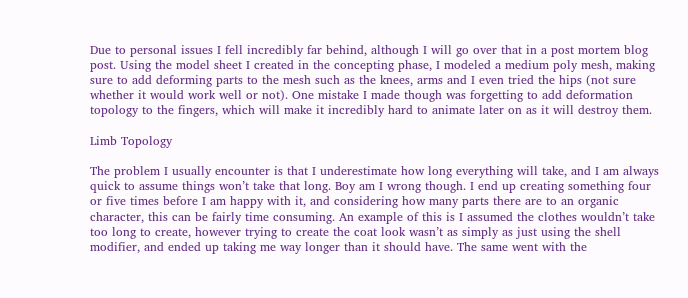Due to personal issues I fell incredibly far behind, although I will go over that in a post mortem blog post. Using the model sheet I created in the concepting phase, I modeled a medium poly mesh, making sure to add deforming parts to the mesh such as the knees, arms and I even tried the hips (not sure whether it would work well or not). One mistake I made though was forgetting to add deformation topology to the fingers, which will make it incredibly hard to animate later on as it will destroy them.

Limb Topology

The problem I usually encounter is that I underestimate how long everything will take, and I am always quick to assume things won’t take that long. Boy am I wrong though. I end up creating something four or five times before I am happy with it, and considering how many parts there are to an organic character, this can be fairly time consuming. An example of this is I assumed the clothes wouldn’t take too long to create, however trying to create the coat look wasn’t as simply as just using the shell modifier, and ended up taking me way longer than it should have. The same went with the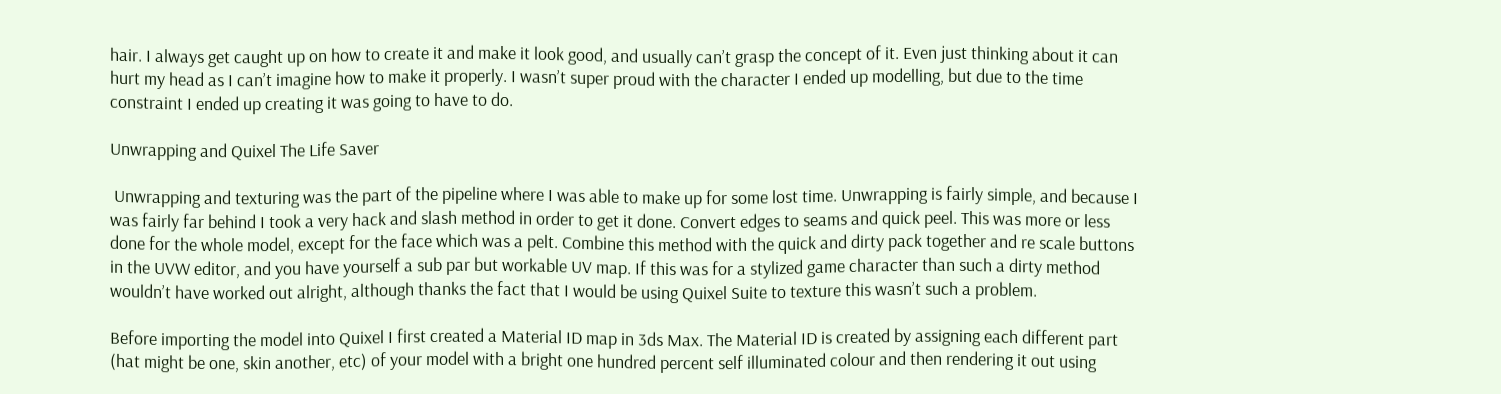hair. I always get caught up on how to create it and make it look good, and usually can’t grasp the concept of it. Even just thinking about it can hurt my head as I can’t imagine how to make it properly. I wasn’t super proud with the character I ended up modelling, but due to the time constraint I ended up creating it was going to have to do.

Unwrapping and Quixel The Life Saver

 Unwrapping and texturing was the part of the pipeline where I was able to make up for some lost time. Unwrapping is fairly simple, and because I was fairly far behind I took a very hack and slash method in order to get it done. Convert edges to seams and quick peel. This was more or less done for the whole model, except for the face which was a pelt. Combine this method with the quick and dirty pack together and re scale buttons in the UVW editor, and you have yourself a sub par but workable UV map. If this was for a stylized game character than such a dirty method wouldn’t have worked out alright, although thanks the fact that I would be using Quixel Suite to texture this wasn’t such a problem.

Before importing the model into Quixel I first created a Material ID map in 3ds Max. The Material ID is created by assigning each different part (hat might be one, skin another, etc) of your model with a bright one hundred percent self illuminated colour and then rendering it out using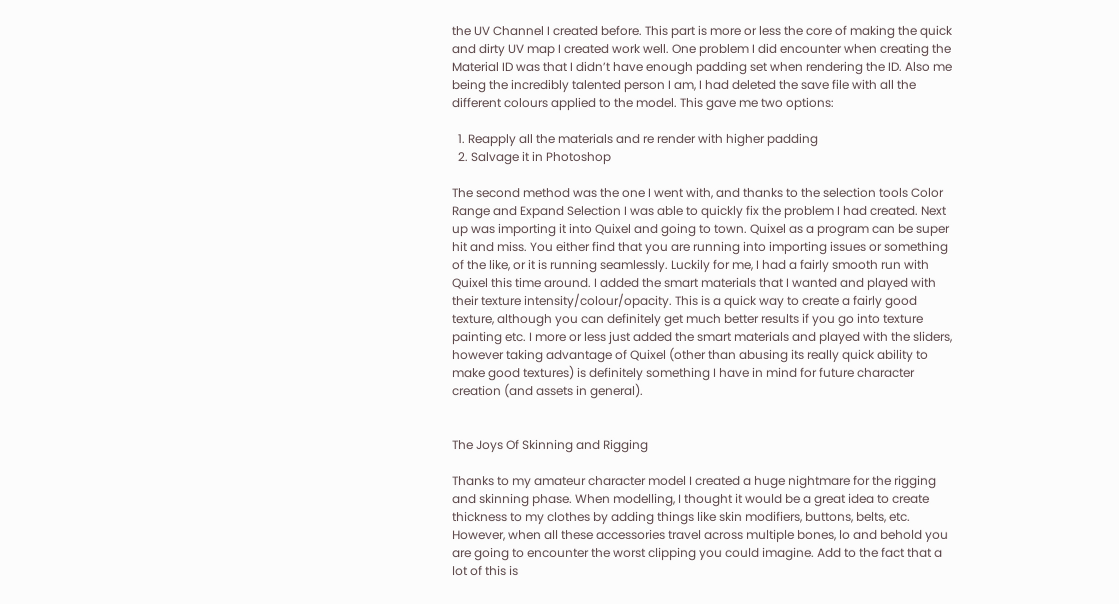the UV Channel I created before. This part is more or less the core of making the quick and dirty UV map I created work well. One problem I did encounter when creating the Material ID was that I didn’t have enough padding set when rendering the ID. Also me being the incredibly talented person I am, I had deleted the save file with all the different colours applied to the model. This gave me two options:

  1. Reapply all the materials and re render with higher padding
  2. Salvage it in Photoshop

The second method was the one I went with, and thanks to the selection tools Color Range and Expand Selection I was able to quickly fix the problem I had created. Next up was importing it into Quixel and going to town. Quixel as a program can be super hit and miss. You either find that you are running into importing issues or something of the like, or it is running seamlessly. Luckily for me, I had a fairly smooth run with Quixel this time around. I added the smart materials that I wanted and played with their texture intensity/colour/opacity. This is a quick way to create a fairly good texture, although you can definitely get much better results if you go into texture painting etc. I more or less just added the smart materials and played with the sliders, however taking advantage of Quixel (other than abusing its really quick ability to make good textures) is definitely something I have in mind for future character creation (and assets in general).


The Joys Of Skinning and Rigging

Thanks to my amateur character model I created a huge nightmare for the rigging and skinning phase. When modelling, I thought it would be a great idea to create thickness to my clothes by adding things like skin modifiers, buttons, belts, etc. However, when all these accessories travel across multiple bones, lo and behold you are going to encounter the worst clipping you could imagine. Add to the fact that a lot of this is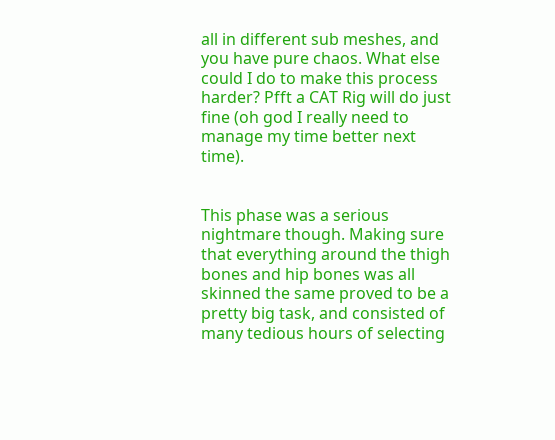all in different sub meshes, and you have pure chaos. What else could I do to make this process harder? Pfft a CAT Rig will do just fine (oh god I really need to manage my time better next time).


This phase was a serious nightmare though. Making sure that everything around the thigh bones and hip bones was all skinned the same proved to be a pretty big task, and consisted of many tedious hours of selecting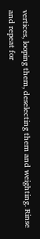vertices, looping them, deselecting them and weighting. Rinse and repeat for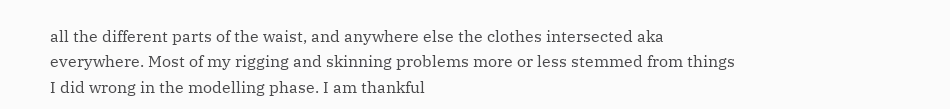all the different parts of the waist, and anywhere else the clothes intersected aka everywhere. Most of my rigging and skinning problems more or less stemmed from things I did wrong in the modelling phase. I am thankful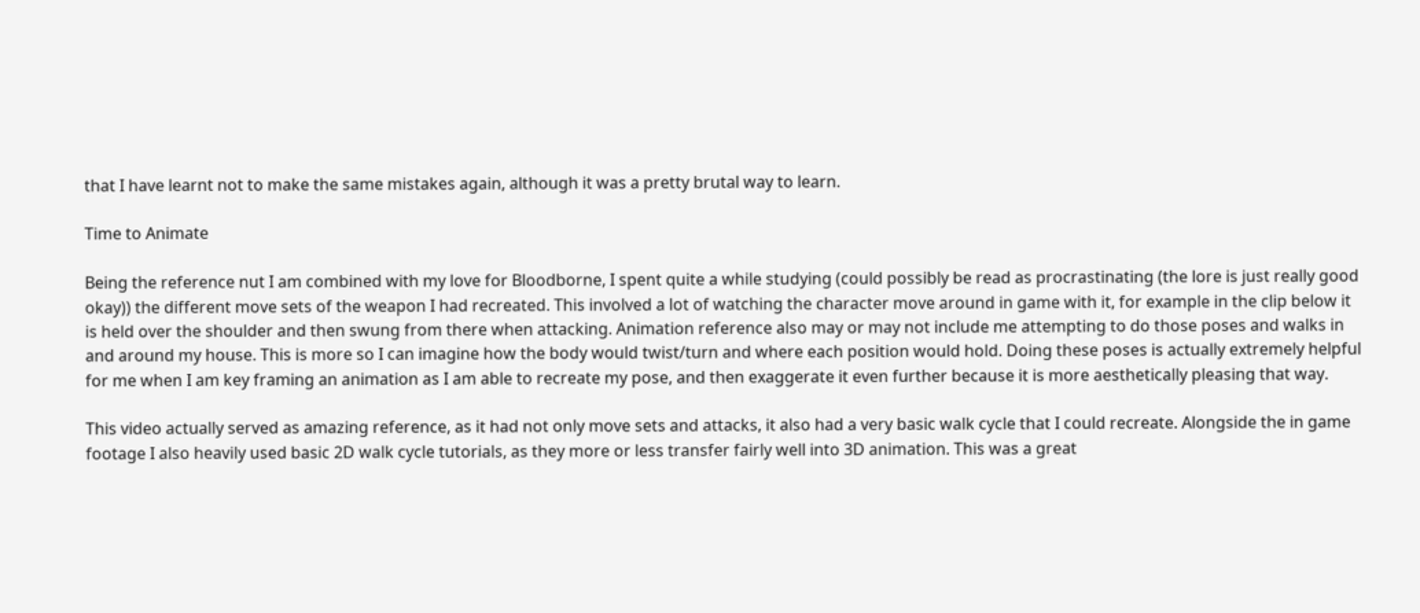that I have learnt not to make the same mistakes again, although it was a pretty brutal way to learn.

Time to Animate

Being the reference nut I am combined with my love for Bloodborne, I spent quite a while studying (could possibly be read as procrastinating (the lore is just really good okay)) the different move sets of the weapon I had recreated. This involved a lot of watching the character move around in game with it, for example in the clip below it is held over the shoulder and then swung from there when attacking. Animation reference also may or may not include me attempting to do those poses and walks in and around my house. This is more so I can imagine how the body would twist/turn and where each position would hold. Doing these poses is actually extremely helpful for me when I am key framing an animation as I am able to recreate my pose, and then exaggerate it even further because it is more aesthetically pleasing that way.

This video actually served as amazing reference, as it had not only move sets and attacks, it also had a very basic walk cycle that I could recreate. Alongside the in game footage I also heavily used basic 2D walk cycle tutorials, as they more or less transfer fairly well into 3D animation. This was a great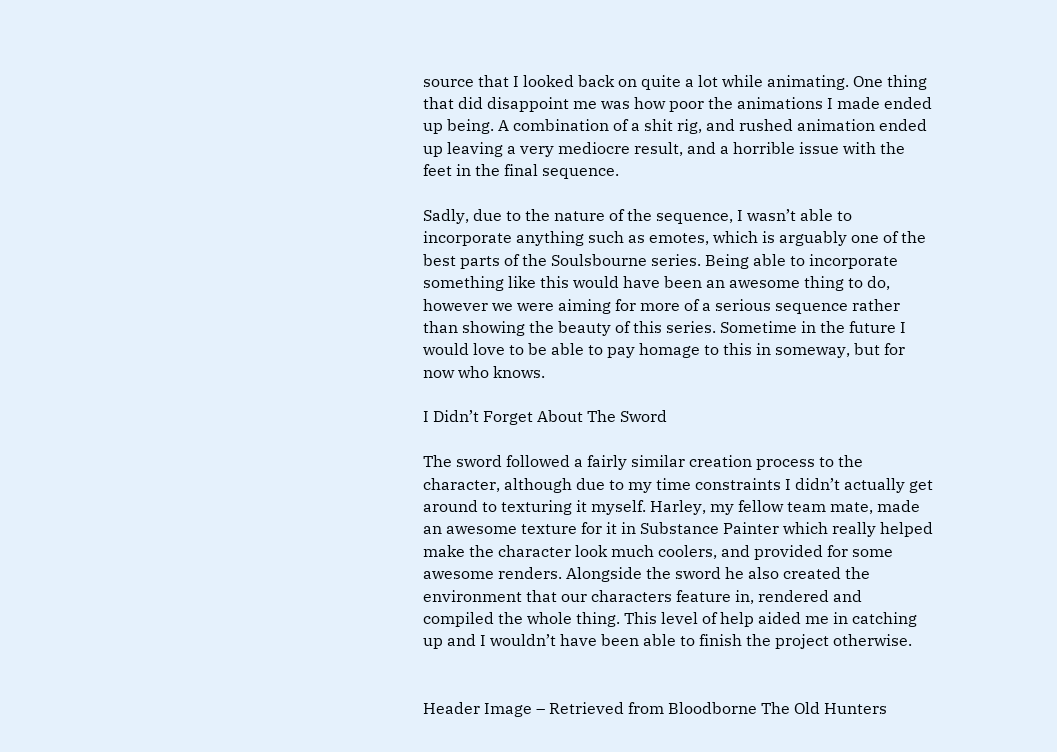source that I looked back on quite a lot while animating. One thing that did disappoint me was how poor the animations I made ended up being. A combination of a shit rig, and rushed animation ended up leaving a very mediocre result, and a horrible issue with the feet in the final sequence.

Sadly, due to the nature of the sequence, I wasn’t able to incorporate anything such as emotes, which is arguably one of the best parts of the Soulsbourne series. Being able to incorporate something like this would have been an awesome thing to do, however we were aiming for more of a serious sequence rather than showing the beauty of this series. Sometime in the future I would love to be able to pay homage to this in someway, but for now who knows.

I Didn’t Forget About The Sword

The sword followed a fairly similar creation process to the character, although due to my time constraints I didn’t actually get around to texturing it myself. Harley, my fellow team mate, made an awesome texture for it in Substance Painter which really helped make the character look much coolers, and provided for some awesome renders. Alongside the sword he also created the environment that our characters feature in, rendered and compiled the whole thing. This level of help aided me in catching up and I wouldn’t have been able to finish the project otherwise.


Header Image – Retrieved from Bloodborne The Old Hunters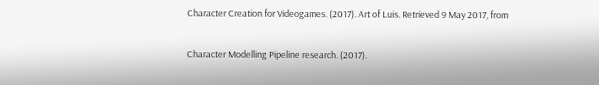Character Creation for Videogames. (2017). Art of Luis. Retrieved 9 May 2017, from

Character Modelling Pipeline research. (2017).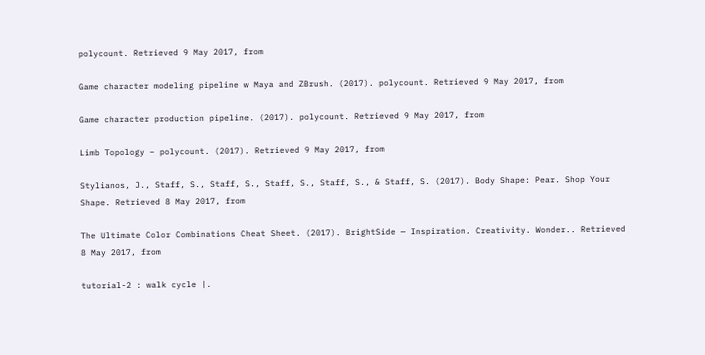polycount. Retrieved 9 May 2017, from

Game character modeling pipeline w Maya and ZBrush. (2017). polycount. Retrieved 9 May 2017, from

Game character production pipeline. (2017). polycount. Retrieved 9 May 2017, from

Limb Topology – polycount. (2017). Retrieved 9 May 2017, from

Stylianos, J., Staff, S., Staff, S., Staff, S., Staff, S., & Staff, S. (2017). Body Shape: Pear. Shop Your Shape. Retrieved 8 May 2017, from

The Ultimate Color Combinations Cheat Sheet. (2017). BrightSide — Inspiration. Creativity. Wonder.. Retrieved 8 May 2017, from

tutorial-2 : walk cycle |.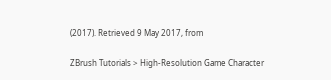(2017). Retrieved 9 May 2017, from

ZBrush Tutorials > High-Resolution Game Character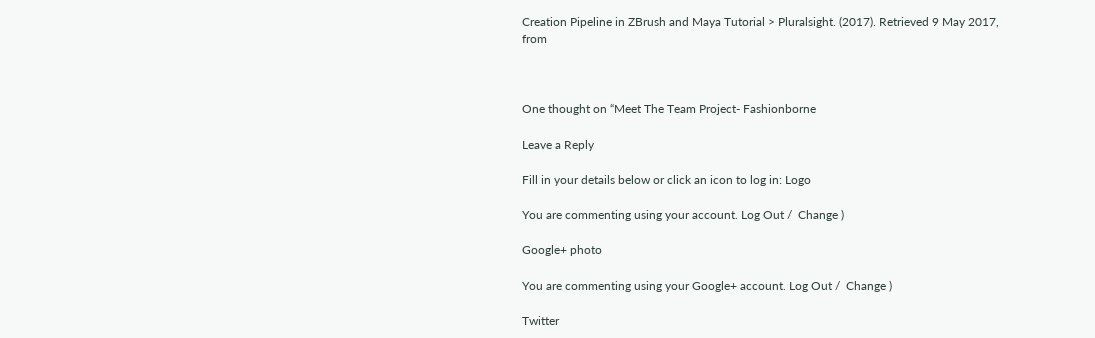Creation Pipeline in ZBrush and Maya Tutorial > Pluralsight. (2017). Retrieved 9 May 2017, from



One thought on “Meet The Team Project- Fashionborne

Leave a Reply

Fill in your details below or click an icon to log in: Logo

You are commenting using your account. Log Out /  Change )

Google+ photo

You are commenting using your Google+ account. Log Out /  Change )

Twitter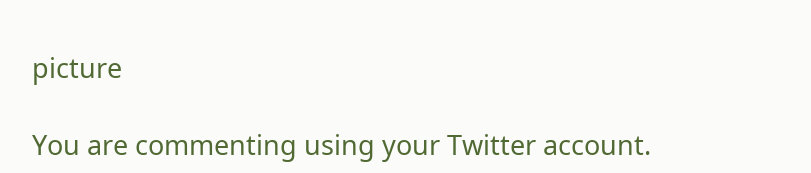picture

You are commenting using your Twitter account.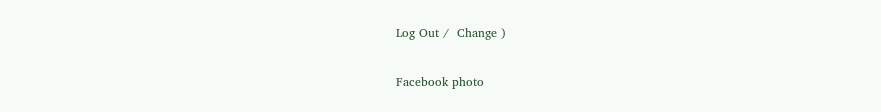Log Out /  Change )

Facebook photo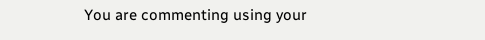You are commenting using your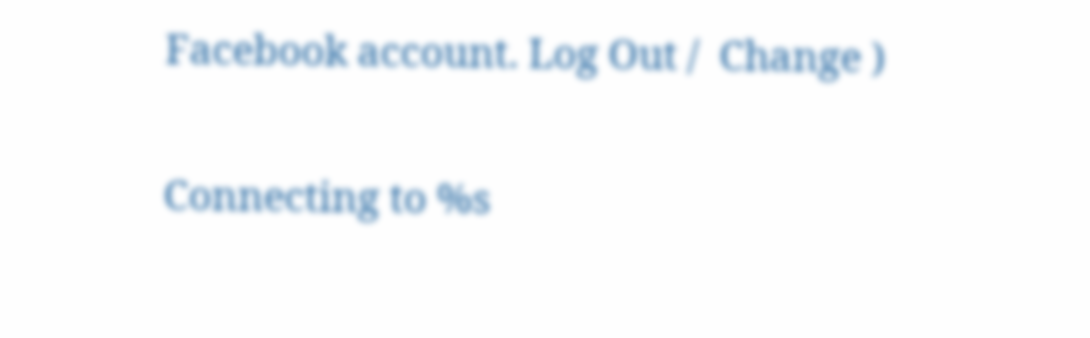Facebook account. Log Out /  Change )

Connecting to %s